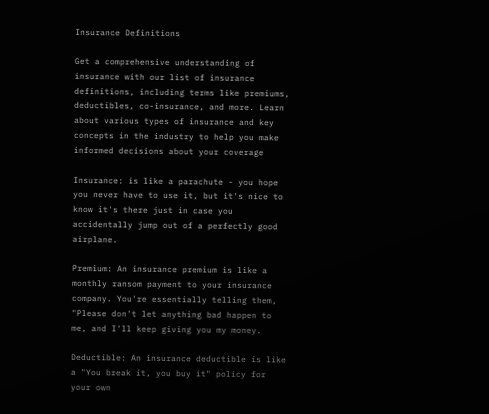Insurance Definitions

Get a comprehensive understanding of insurance with our list of insurance definitions, including terms like premiums, deductibles, co-insurance, and more. Learn about various types of insurance and key concepts in the industry to help you make informed decisions about your coverage

Insurance: is like a parachute - you hope you never have to use it, but it's nice to know it's there just in case you accidentally jump out of a perfectly good airplane.

Premium: An insurance premium is like a monthly ransom payment to your insurance company. You're essentially telling them, "Please don't let anything bad happen to me, and I'll keep giving you my money.

Deductible: An insurance deductible is like a "You break it, you buy it" policy for your own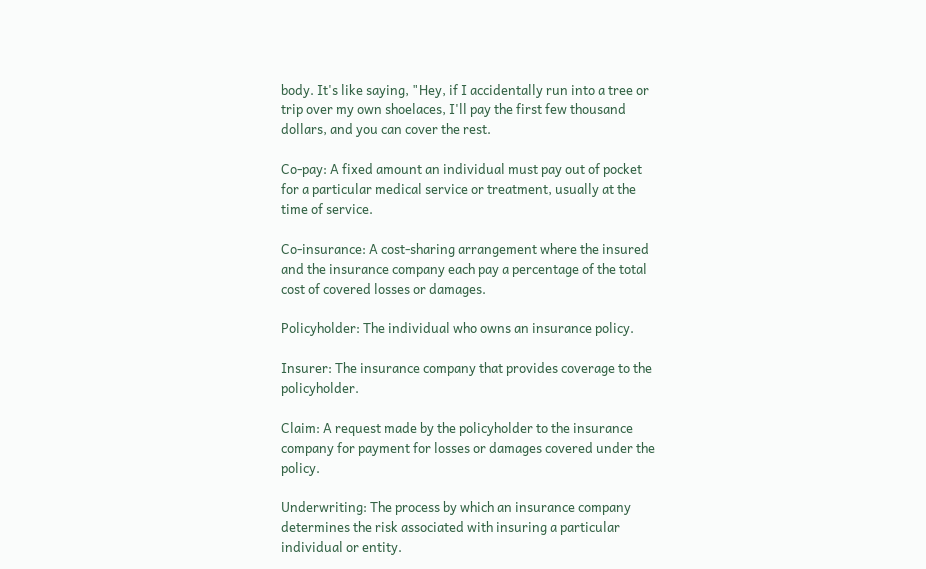body. It's like saying, "Hey, if I accidentally run into a tree or trip over my own shoelaces, I'll pay the first few thousand dollars, and you can cover the rest.

Co-pay: A fixed amount an individual must pay out of pocket for a particular medical service or treatment, usually at the time of service.

Co-insurance: A cost-sharing arrangement where the insured and the insurance company each pay a percentage of the total cost of covered losses or damages.

Policyholder: The individual who owns an insurance policy.

Insurer: The insurance company that provides coverage to the policyholder.

Claim: A request made by the policyholder to the insurance company for payment for losses or damages covered under the policy.

Underwriting: The process by which an insurance company determines the risk associated with insuring a particular individual or entity.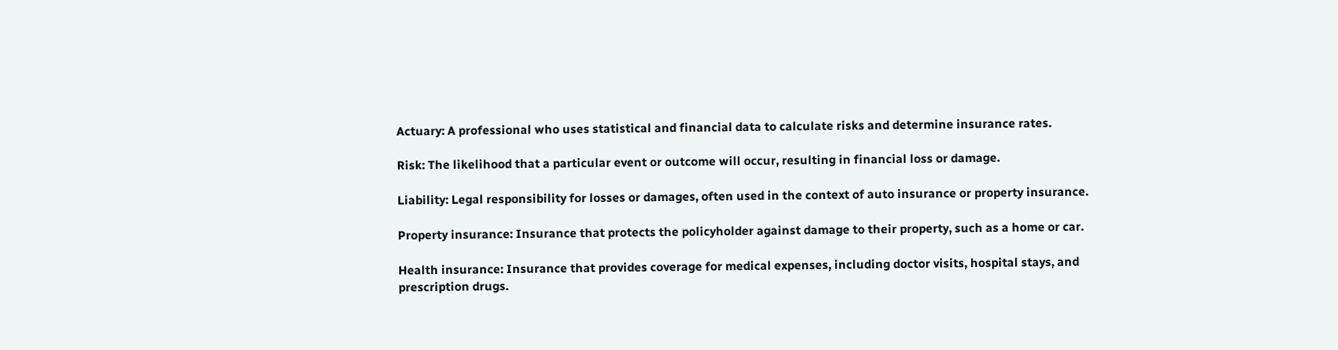Actuary: A professional who uses statistical and financial data to calculate risks and determine insurance rates.

Risk: The likelihood that a particular event or outcome will occur, resulting in financial loss or damage.

Liability: Legal responsibility for losses or damages, often used in the context of auto insurance or property insurance.

Property insurance: Insurance that protects the policyholder against damage to their property, such as a home or car.

Health insurance: Insurance that provides coverage for medical expenses, including doctor visits, hospital stays, and prescription drugs.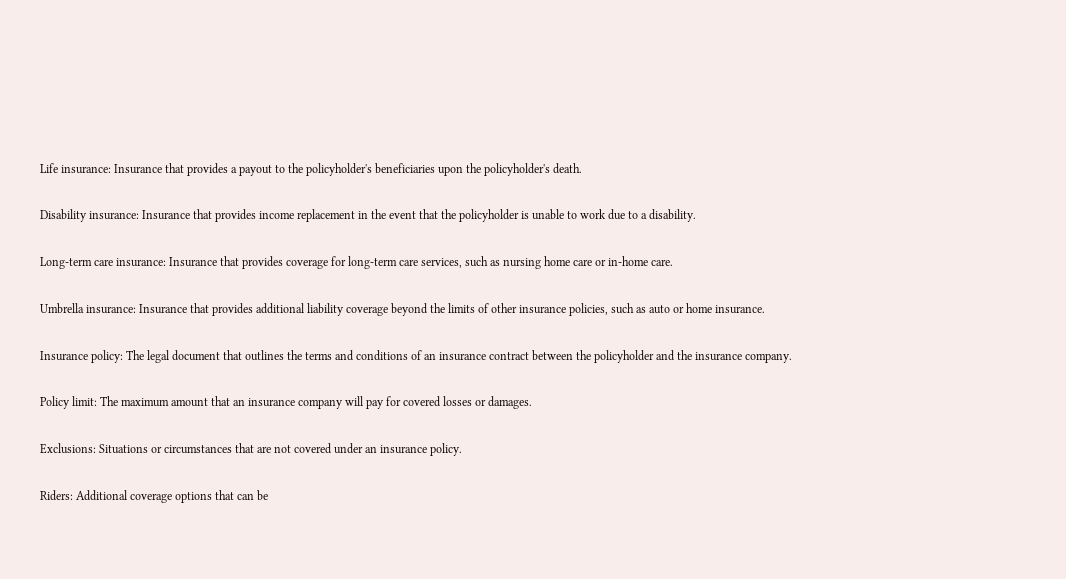Life insurance: Insurance that provides a payout to the policyholder's beneficiaries upon the policyholder's death.

Disability insurance: Insurance that provides income replacement in the event that the policyholder is unable to work due to a disability.

Long-term care insurance: Insurance that provides coverage for long-term care services, such as nursing home care or in-home care.

Umbrella insurance: Insurance that provides additional liability coverage beyond the limits of other insurance policies, such as auto or home insurance.

Insurance policy: The legal document that outlines the terms and conditions of an insurance contract between the policyholder and the insurance company.

Policy limit: The maximum amount that an insurance company will pay for covered losses or damages.

Exclusions: Situations or circumstances that are not covered under an insurance policy.

Riders: Additional coverage options that can be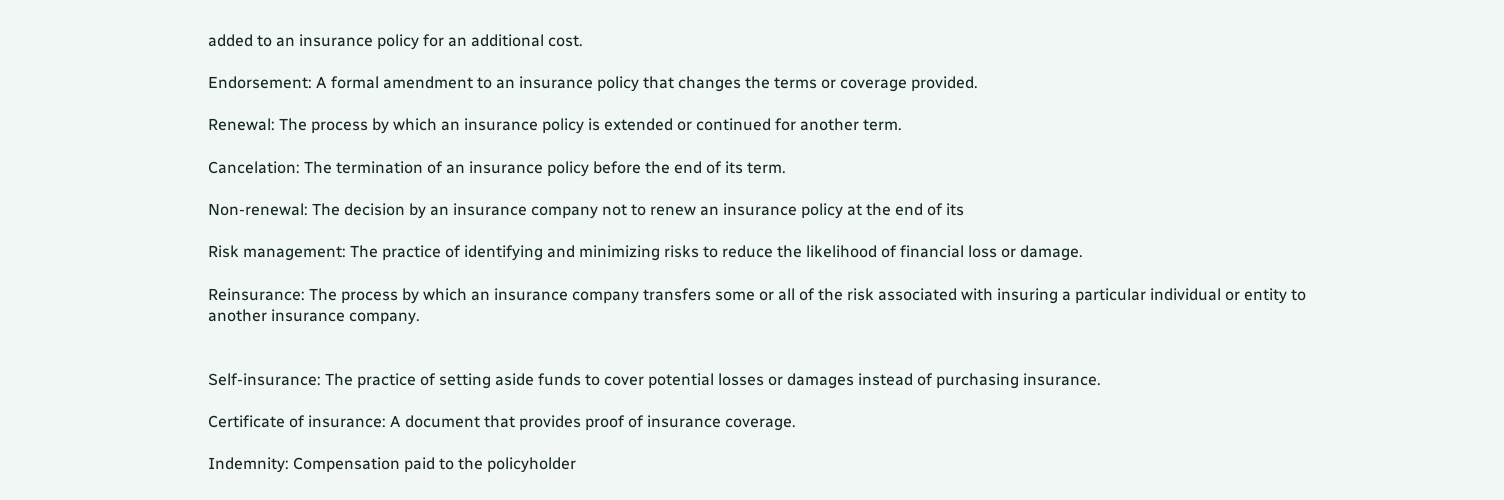added to an insurance policy for an additional cost.

Endorsement: A formal amendment to an insurance policy that changes the terms or coverage provided.

Renewal: The process by which an insurance policy is extended or continued for another term.

Cancelation: The termination of an insurance policy before the end of its term.

Non-renewal: The decision by an insurance company not to renew an insurance policy at the end of its

Risk management: The practice of identifying and minimizing risks to reduce the likelihood of financial loss or damage.

Reinsurance: The process by which an insurance company transfers some or all of the risk associated with insuring a particular individual or entity to another insurance company.


Self-insurance: The practice of setting aside funds to cover potential losses or damages instead of purchasing insurance.

Certificate of insurance: A document that provides proof of insurance coverage.

Indemnity: Compensation paid to the policyholder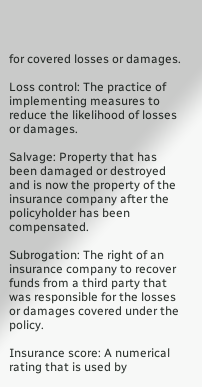for covered losses or damages.

Loss control: The practice of implementing measures to reduce the likelihood of losses or damages.

Salvage: Property that has been damaged or destroyed and is now the property of the insurance company after the policyholder has been compensated.

Subrogation: The right of an insurance company to recover funds from a third party that was responsible for the losses or damages covered under the policy.

Insurance score: A numerical rating that is used by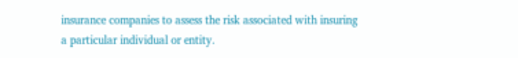insurance companies to assess the risk associated with insuring a particular individual or entity.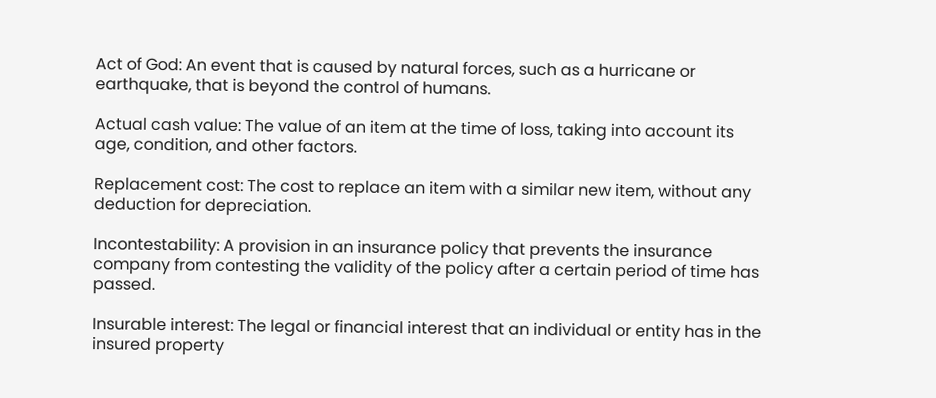Act of God: An event that is caused by natural forces, such as a hurricane or earthquake, that is beyond the control of humans.

Actual cash value: The value of an item at the time of loss, taking into account its age, condition, and other factors.

Replacement cost: The cost to replace an item with a similar new item, without any deduction for depreciation.

Incontestability: A provision in an insurance policy that prevents the insurance company from contesting the validity of the policy after a certain period of time has passed.

Insurable interest: The legal or financial interest that an individual or entity has in the insured property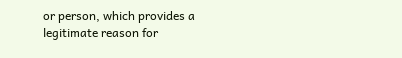or person, which provides a legitimate reason for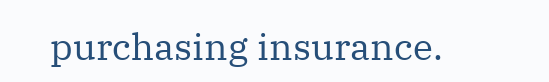purchasing insurance.